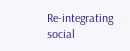Re-integrating social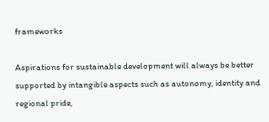frameworks

Aspirations for sustainable development will always be better supported by intangible aspects such as autonomy, identity and regional pride,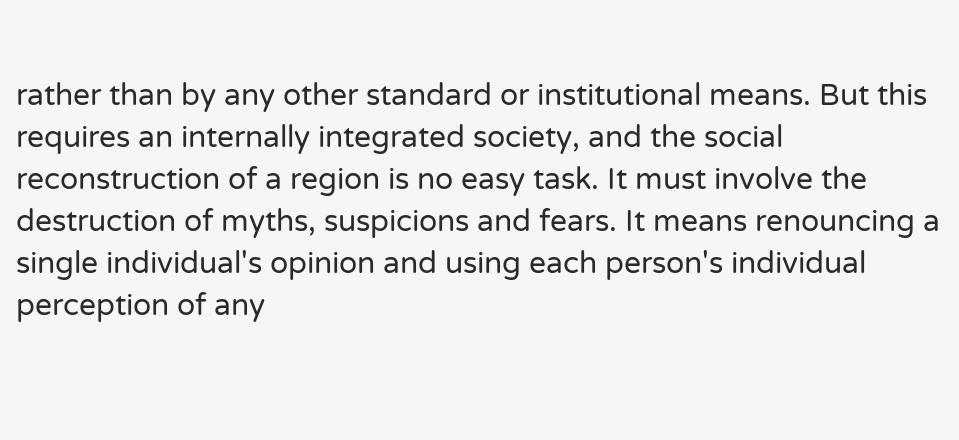rather than by any other standard or institutional means. But this requires an internally integrated society, and the social reconstruction of a region is no easy task. It must involve the destruction of myths, suspicions and fears. It means renouncing a single individual's opinion and using each person's individual perception of any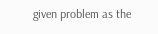given problem as the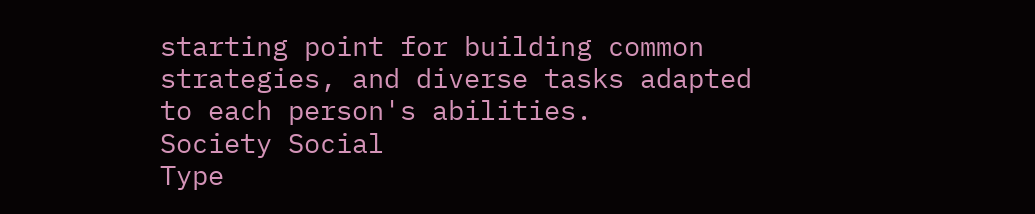starting point for building common strategies, and diverse tasks adapted to each person's abilities.
Society Social
Type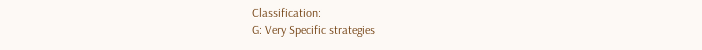Classification:
G: Very Specific strategies